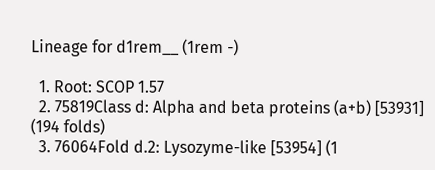Lineage for d1rem__ (1rem -)

  1. Root: SCOP 1.57
  2. 75819Class d: Alpha and beta proteins (a+b) [53931] (194 folds)
  3. 76064Fold d.2: Lysozyme-like [53954] (1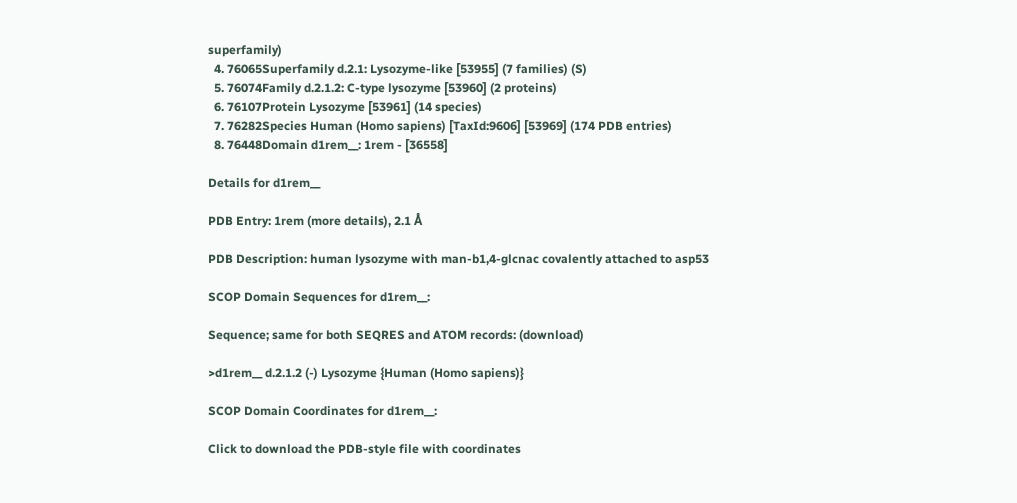superfamily)
  4. 76065Superfamily d.2.1: Lysozyme-like [53955] (7 families) (S)
  5. 76074Family d.2.1.2: C-type lysozyme [53960] (2 proteins)
  6. 76107Protein Lysozyme [53961] (14 species)
  7. 76282Species Human (Homo sapiens) [TaxId:9606] [53969] (174 PDB entries)
  8. 76448Domain d1rem__: 1rem - [36558]

Details for d1rem__

PDB Entry: 1rem (more details), 2.1 Å

PDB Description: human lysozyme with man-b1,4-glcnac covalently attached to asp53

SCOP Domain Sequences for d1rem__:

Sequence; same for both SEQRES and ATOM records: (download)

>d1rem__ d.2.1.2 (-) Lysozyme {Human (Homo sapiens)}

SCOP Domain Coordinates for d1rem__:

Click to download the PDB-style file with coordinates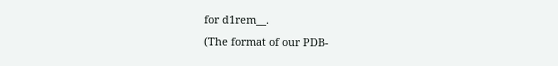for d1rem__.
(The format of our PDB-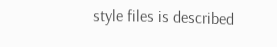style files is described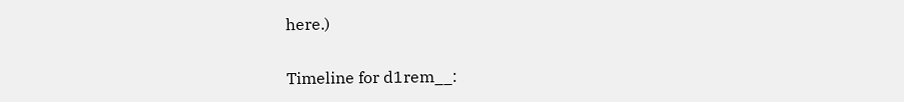here.)

Timeline for d1rem__: